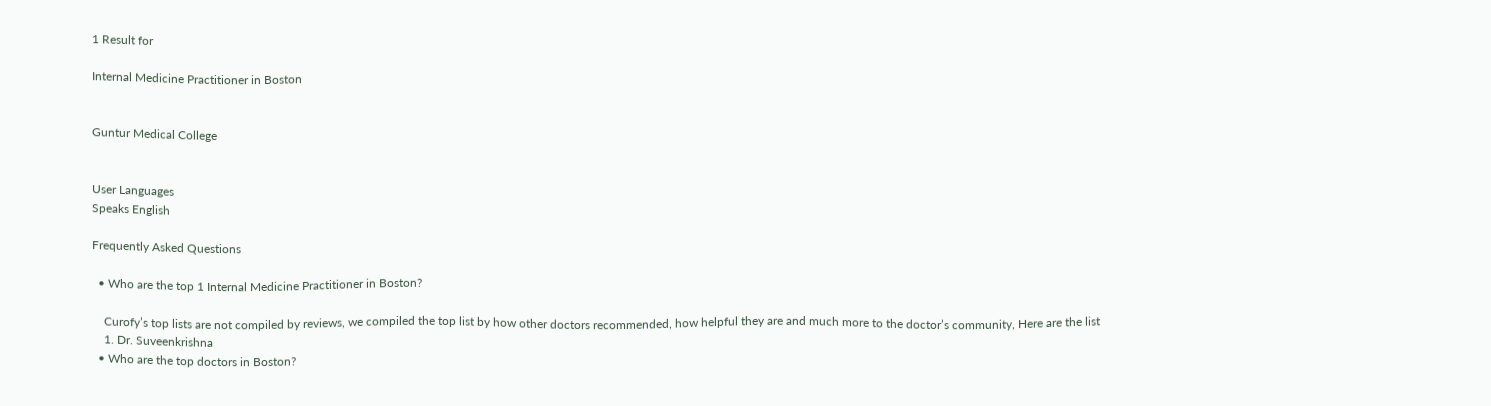1 Result for

Internal Medicine Practitioner in Boston


Guntur Medical College


User Languages
Speaks English

Frequently Asked Questions

  • Who are the top 1 Internal Medicine Practitioner in Boston?

    Curofy’s top lists are not compiled by reviews, we compiled the top list by how other doctors recommended, how helpful they are and much more to the doctor’s community, Here are the list
    1. Dr. Suveenkrishna
  • Who are the top doctors in Boston?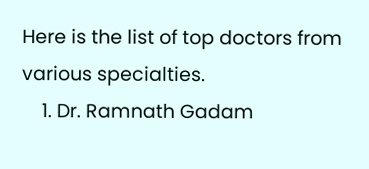Here is the list of top doctors from various specialties.
    1. Dr. Ramnath Gadam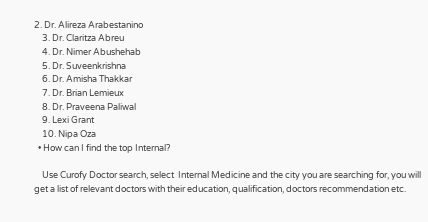2. Dr. Alireza Arabestanino
    3. Dr. Claritza Abreu
    4. Dr. Nimer Abushehab
    5. Dr. Suveenkrishna
    6. Dr. Amisha Thakkar
    7. Dr. Brian Lemieux
    8. Dr. Praveena Paliwal
    9. Lexi Grant
    10. Nipa Oza
  • How can I find the top Internal?

    Use Curofy Doctor search, select  Internal Medicine and the city you are searching for, you will get a list of relevant doctors with their education, qualification, doctors recommendation etc.